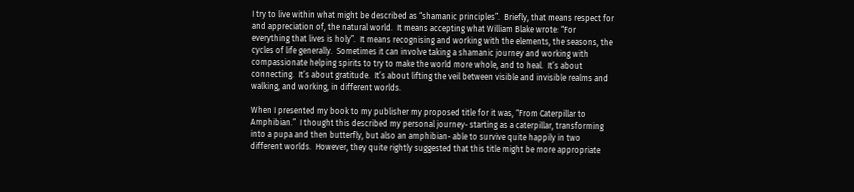I try to live within what might be described as “shamanic principles”.  Briefly, that means respect for and appreciation of, the natural world.  It means accepting what William Blake wrote: “For everything that lives is holy”.  It means recognising and working with the elements, the seasons, the cycles of life generally.  Sometimes it can involve taking a shamanic journey and working with compassionate helping spirits to try to make the world more whole, and to heal.  It’s about connecting.  It’s about gratitude.  It’s about lifting the veil between visible and invisible realms and walking, and working, in different worlds.

When I presented my book to my publisher my proposed title for it was, “From Caterpillar to Amphibian.”  I thought this described my personal journey- starting as a caterpillar, transforming into a pupa and then butterfly, but also an amphibian- able to survive quite happily in two different worlds.  However, they quite rightly suggested that this title might be more appropriate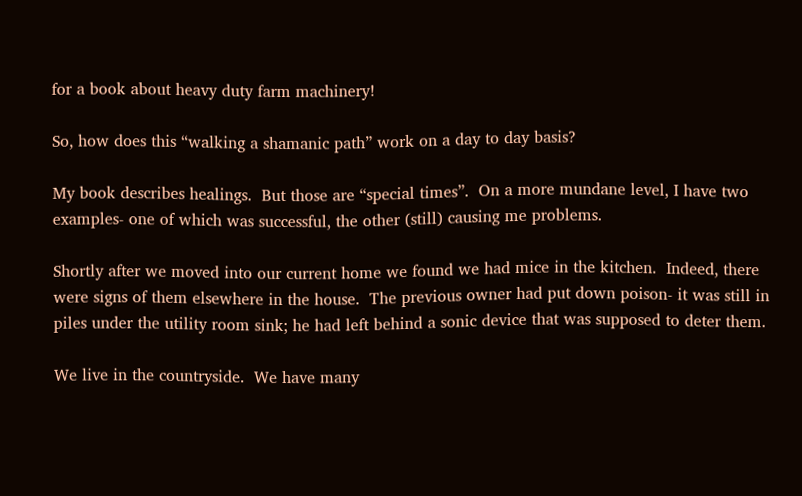for a book about heavy duty farm machinery!

So, how does this “walking a shamanic path” work on a day to day basis?

My book describes healings.  But those are “special times”.  On a more mundane level, I have two examples- one of which was successful, the other (still) causing me problems.

Shortly after we moved into our current home we found we had mice in the kitchen.  Indeed, there were signs of them elsewhere in the house.  The previous owner had put down poison- it was still in piles under the utility room sink; he had left behind a sonic device that was supposed to deter them.

We live in the countryside.  We have many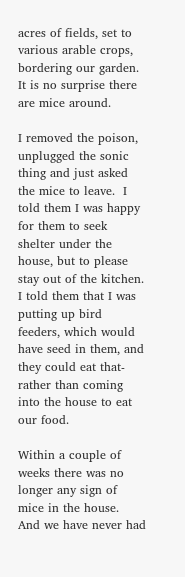acres of fields, set to various arable crops,  bordering our garden.  It is no surprise there are mice around.

I removed the poison, unplugged the sonic thing and just asked the mice to leave.  I told them I was happy for them to seek shelter under the house, but to please stay out of the kitchen.  I told them that I was putting up bird feeders, which would have seed in them, and they could eat that- rather than coming into the house to eat our food.

Within a couple of weeks there was no longer any sign of mice in the house.  And we have never had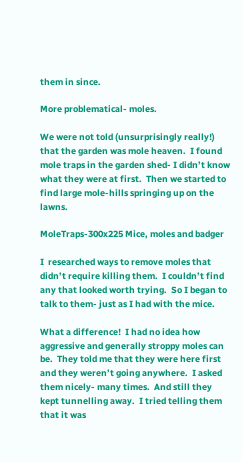them in since.

More problematical- moles.

We were not told (unsurprisingly really!) that the garden was mole heaven.  I found mole traps in the garden shed- I didn’t know what they were at first.  Then we started to find large mole-hills springing up on the lawns.

MoleTraps-300x225 Mice, moles and badger

I  researched ways to remove moles that didn’t require killing them.  I couldn’t find any that looked worth trying.  So I began to talk to them- just as I had with the mice.

What a difference!  I had no idea how aggressive and generally stroppy moles can be.  They told me that they were here first and they weren’t going anywhere.  I asked them nicely- many times.  And still they kept tunnelling away.  I tried telling them that it was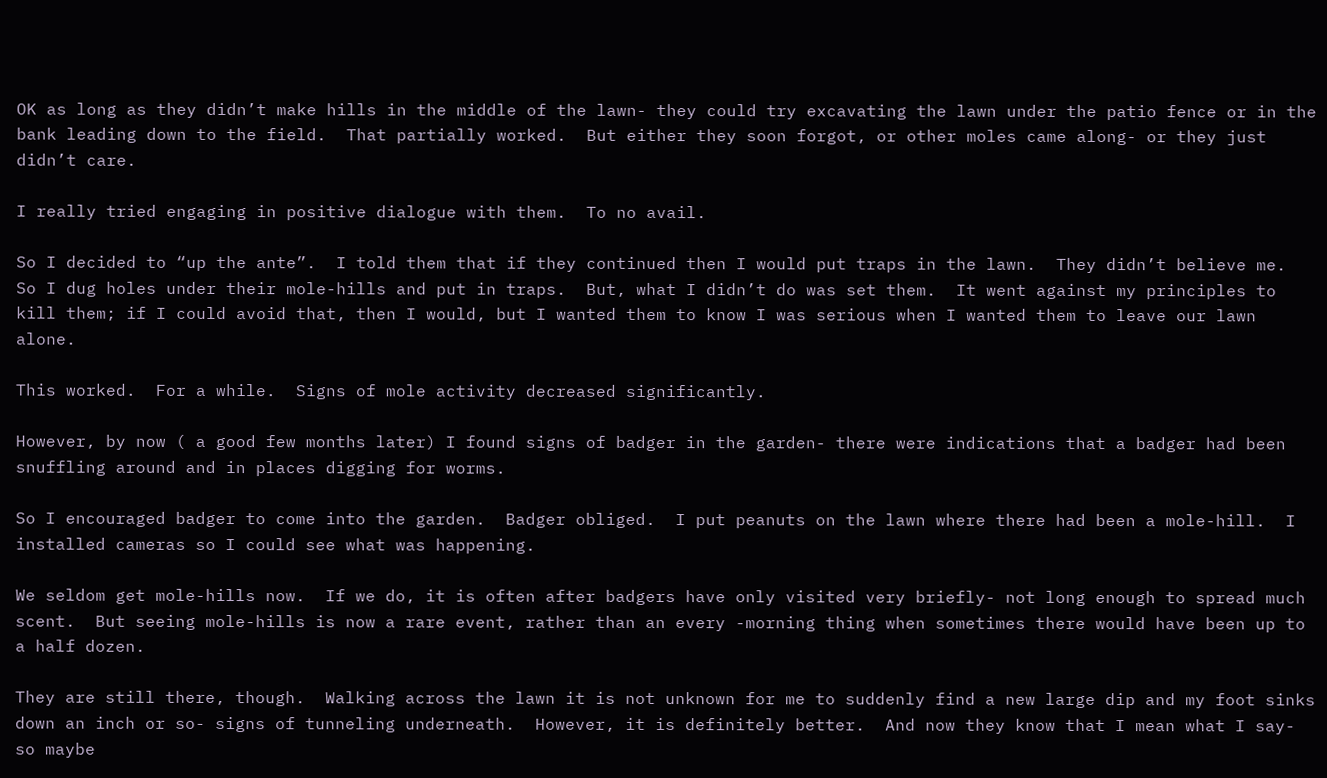OK as long as they didn’t make hills in the middle of the lawn- they could try excavating the lawn under the patio fence or in the bank leading down to the field.  That partially worked.  But either they soon forgot, or other moles came along- or they just didn’t care.

I really tried engaging in positive dialogue with them.  To no avail.

So I decided to “up the ante”.  I told them that if they continued then I would put traps in the lawn.  They didn’t believe me.  So I dug holes under their mole-hills and put in traps.  But, what I didn’t do was set them.  It went against my principles to kill them; if I could avoid that, then I would, but I wanted them to know I was serious when I wanted them to leave our lawn alone.

This worked.  For a while.  Signs of mole activity decreased significantly.

However, by now ( a good few months later) I found signs of badger in the garden- there were indications that a badger had been snuffling around and in places digging for worms.

So I encouraged badger to come into the garden.  Badger obliged.  I put peanuts on the lawn where there had been a mole-hill.  I installed cameras so I could see what was happening.

We seldom get mole-hills now.  If we do, it is often after badgers have only visited very briefly- not long enough to spread much scent.  But seeing mole-hills is now a rare event, rather than an every -morning thing when sometimes there would have been up to a half dozen.

They are still there, though.  Walking across the lawn it is not unknown for me to suddenly find a new large dip and my foot sinks down an inch or so- signs of tunneling underneath.  However, it is definitely better.  And now they know that I mean what I say- so maybe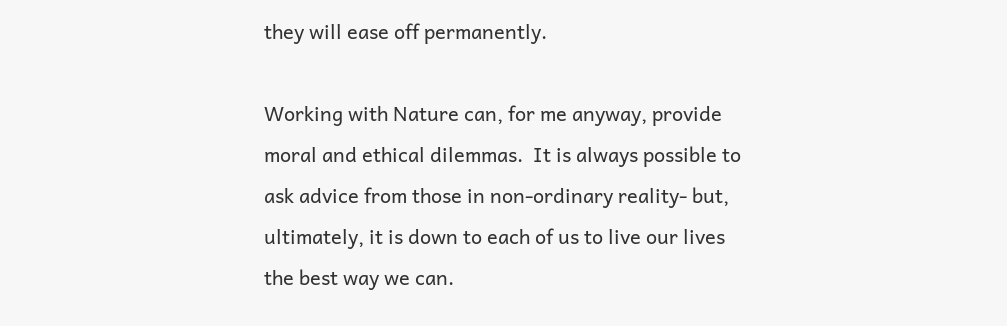they will ease off permanently.

Working with Nature can, for me anyway, provide moral and ethical dilemmas.  It is always possible to ask advice from those in non-ordinary reality- but, ultimately, it is down to each of us to live our lives the best way we can.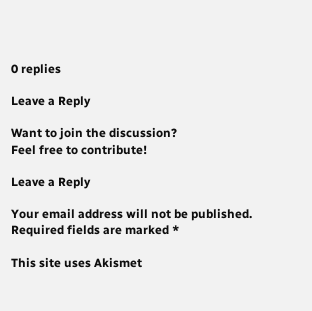0 replies

Leave a Reply

Want to join the discussion?
Feel free to contribute!

Leave a Reply

Your email address will not be published. Required fields are marked *

This site uses Akismet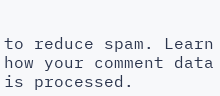to reduce spam. Learn how your comment data is processed.